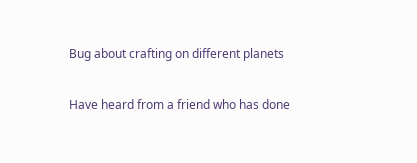Bug about crafting on different planets

Have heard from a friend who has done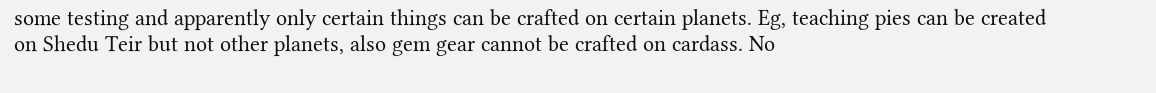some testing and apparently only certain things can be crafted on certain planets. Eg, teaching pies can be created on Shedu Teir but not other planets, also gem gear cannot be crafted on cardass. No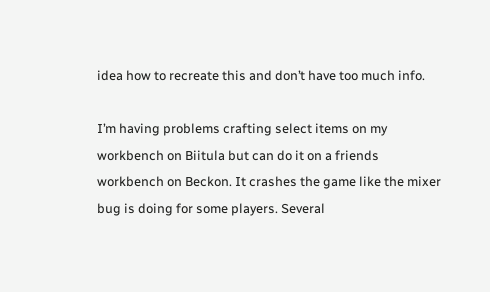idea how to recreate this and don’t have too much info.

I’m having problems crafting select items on my workbench on Biitula but can do it on a friends workbench on Beckon. It crashes the game like the mixer bug is doing for some players. Several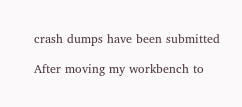crash dumps have been submitted

After moving my workbench to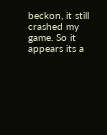beckon, it still crashed my game. So it appears its a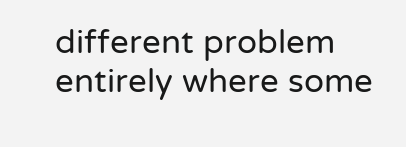different problem entirely where some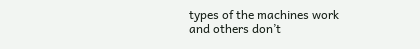types of the machines work and others don’t